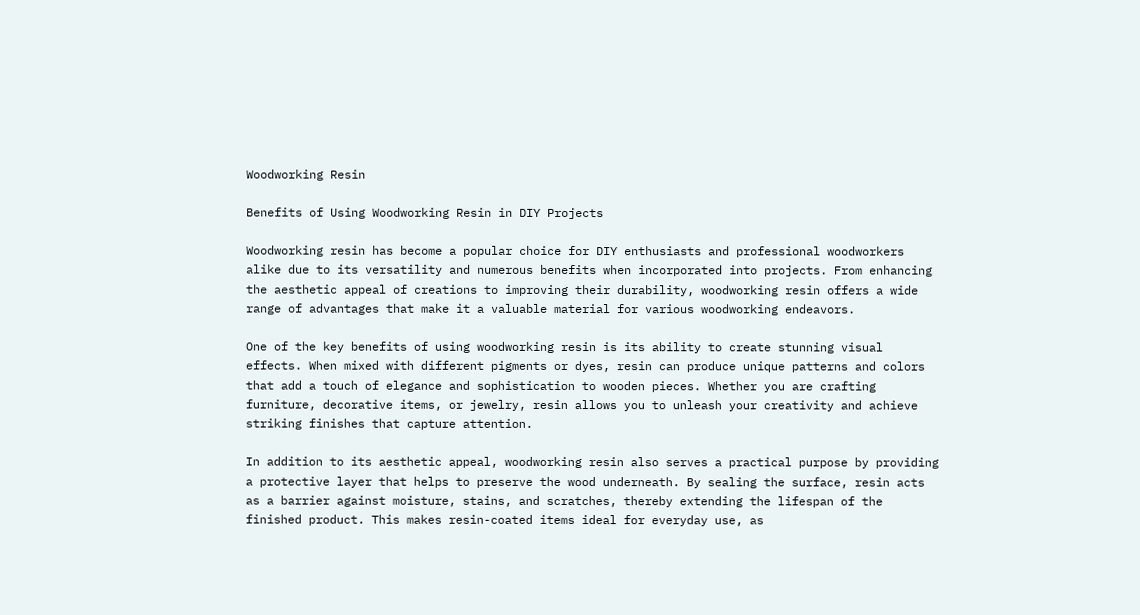Woodworking Resin

Benefits of Using Woodworking Resin in DIY Projects

Woodworking resin has become a popular choice for DIY enthusiasts and professional woodworkers alike due to its versatility and numerous benefits when incorporated into projects. From enhancing the aesthetic appeal of creations to improving their durability, woodworking resin offers a wide range of advantages that make it a valuable material for various woodworking endeavors.

One of the key benefits of using woodworking resin is its ability to create stunning visual effects. When mixed with different pigments or dyes, resin can produce unique patterns and colors that add a touch of elegance and sophistication to wooden pieces. Whether you are crafting furniture, decorative items, or jewelry, resin allows you to unleash your creativity and achieve striking finishes that capture attention.

In addition to its aesthetic appeal, woodworking resin also serves a practical purpose by providing a protective layer that helps to preserve the wood underneath. By sealing the surface, resin acts as a barrier against moisture, stains, and scratches, thereby extending the lifespan of the finished product. This makes resin-coated items ideal for everyday use, as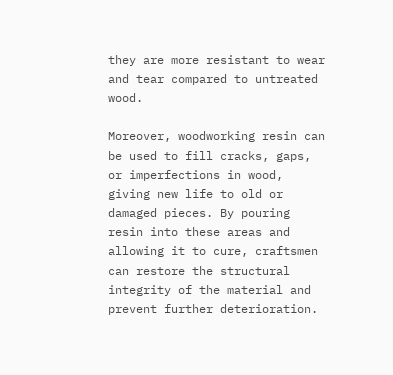they are more resistant to wear and tear compared to untreated wood.

Moreover, woodworking resin can be used to fill cracks, gaps, or imperfections in wood, giving new life to old or damaged pieces. By pouring resin into these areas and allowing it to cure, craftsmen can restore the structural integrity of the material and prevent further deterioration.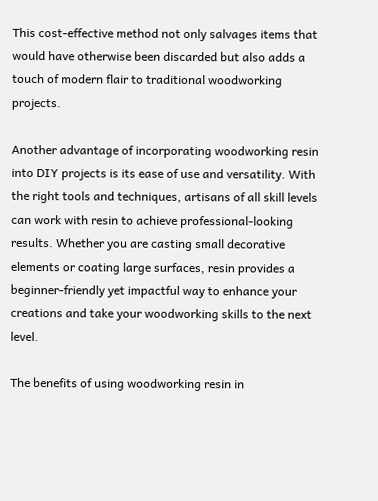This cost-effective method not only salvages items that would have otherwise been discarded but also adds a touch of modern flair to traditional woodworking projects.

Another advantage of incorporating woodworking resin into DIY projects is its ease of use and versatility. With the right tools and techniques, artisans of all skill levels can work with resin to achieve professional-looking results. Whether you are casting small decorative elements or coating large surfaces, resin provides a beginner-friendly yet impactful way to enhance your creations and take your woodworking skills to the next level.

The benefits of using woodworking resin in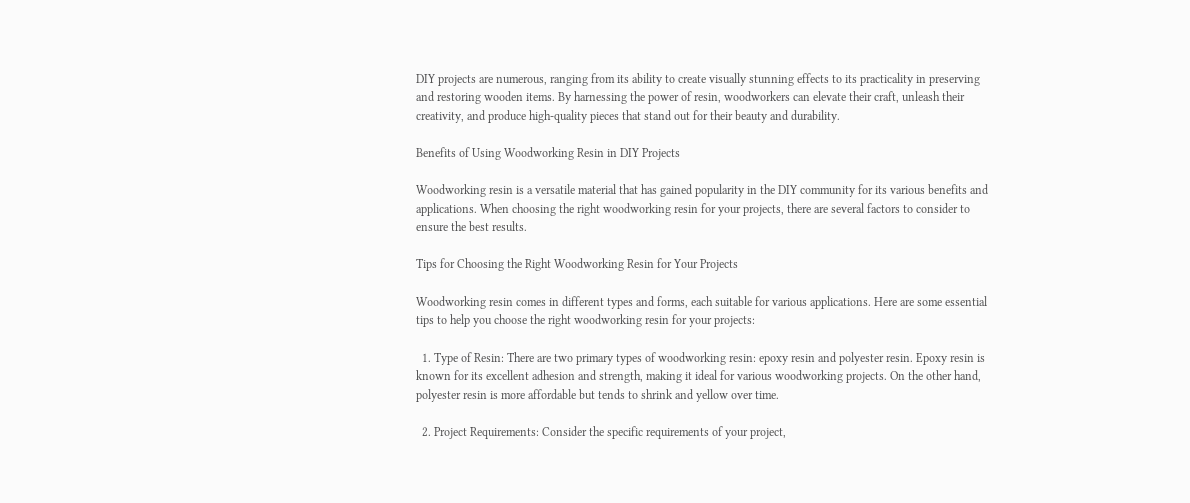DIY projects are numerous, ranging from its ability to create visually stunning effects to its practicality in preserving and restoring wooden items. By harnessing the power of resin, woodworkers can elevate their craft, unleash their creativity, and produce high-quality pieces that stand out for their beauty and durability.

Benefits of Using Woodworking Resin in DIY Projects

Woodworking resin is a versatile material that has gained popularity in the DIY community for its various benefits and applications. When choosing the right woodworking resin for your projects, there are several factors to consider to ensure the best results.

Tips for Choosing the Right Woodworking Resin for Your Projects

Woodworking resin comes in different types and forms, each suitable for various applications. Here are some essential tips to help you choose the right woodworking resin for your projects:

  1. Type of Resin: There are two primary types of woodworking resin: epoxy resin and polyester resin. Epoxy resin is known for its excellent adhesion and strength, making it ideal for various woodworking projects. On the other hand, polyester resin is more affordable but tends to shrink and yellow over time.

  2. Project Requirements: Consider the specific requirements of your project,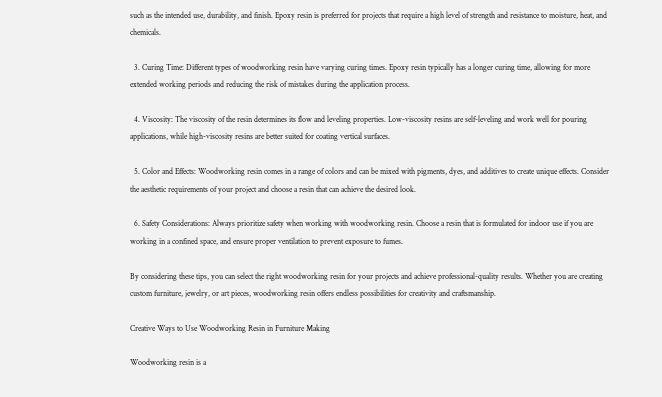such as the intended use, durability, and finish. Epoxy resin is preferred for projects that require a high level of strength and resistance to moisture, heat, and chemicals.

  3. Curing Time: Different types of woodworking resin have varying curing times. Epoxy resin typically has a longer curing time, allowing for more extended working periods and reducing the risk of mistakes during the application process.

  4. Viscosity: The viscosity of the resin determines its flow and leveling properties. Low-viscosity resins are self-leveling and work well for pouring applications, while high-viscosity resins are better suited for coating vertical surfaces.

  5. Color and Effects: Woodworking resin comes in a range of colors and can be mixed with pigments, dyes, and additives to create unique effects. Consider the aesthetic requirements of your project and choose a resin that can achieve the desired look.

  6. Safety Considerations: Always prioritize safety when working with woodworking resin. Choose a resin that is formulated for indoor use if you are working in a confined space, and ensure proper ventilation to prevent exposure to fumes.

By considering these tips, you can select the right woodworking resin for your projects and achieve professional-quality results. Whether you are creating custom furniture, jewelry, or art pieces, woodworking resin offers endless possibilities for creativity and craftsmanship.

Creative Ways to Use Woodworking Resin in Furniture Making

Woodworking resin is a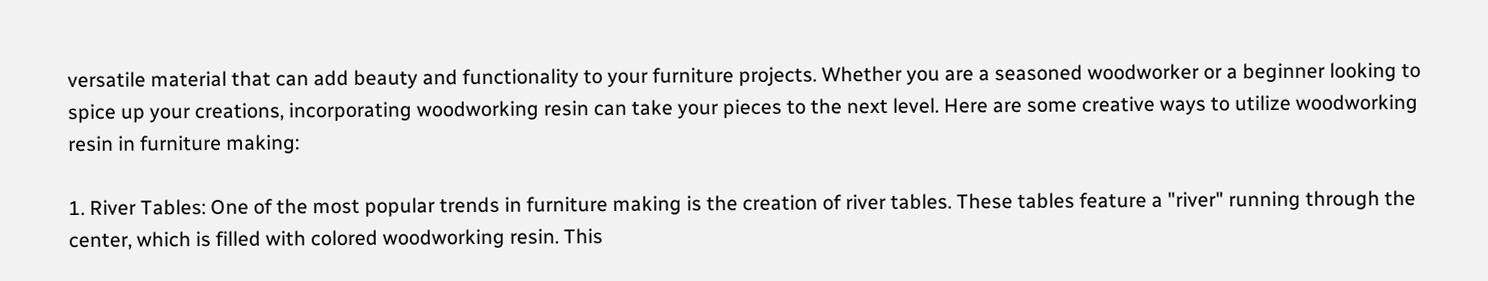versatile material that can add beauty and functionality to your furniture projects. Whether you are a seasoned woodworker or a beginner looking to spice up your creations, incorporating woodworking resin can take your pieces to the next level. Here are some creative ways to utilize woodworking resin in furniture making:

1. River Tables: One of the most popular trends in furniture making is the creation of river tables. These tables feature a "river" running through the center, which is filled with colored woodworking resin. This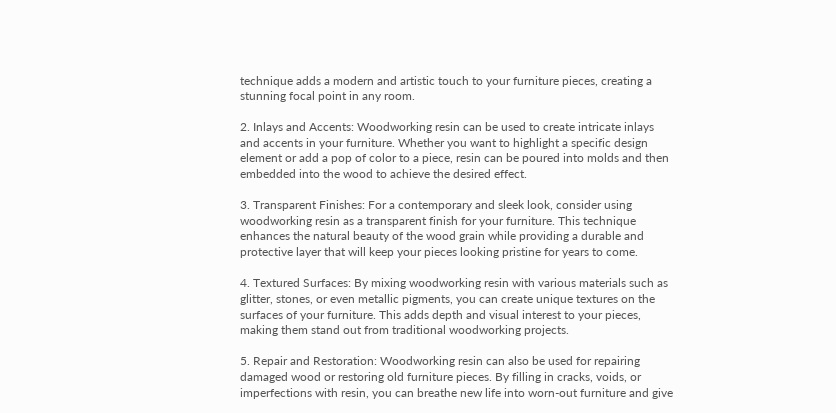technique adds a modern and artistic touch to your furniture pieces, creating a stunning focal point in any room.

2. Inlays and Accents: Woodworking resin can be used to create intricate inlays and accents in your furniture. Whether you want to highlight a specific design element or add a pop of color to a piece, resin can be poured into molds and then embedded into the wood to achieve the desired effect.

3. Transparent Finishes: For a contemporary and sleek look, consider using woodworking resin as a transparent finish for your furniture. This technique enhances the natural beauty of the wood grain while providing a durable and protective layer that will keep your pieces looking pristine for years to come.

4. Textured Surfaces: By mixing woodworking resin with various materials such as glitter, stones, or even metallic pigments, you can create unique textures on the surfaces of your furniture. This adds depth and visual interest to your pieces, making them stand out from traditional woodworking projects.

5. Repair and Restoration: Woodworking resin can also be used for repairing damaged wood or restoring old furniture pieces. By filling in cracks, voids, or imperfections with resin, you can breathe new life into worn-out furniture and give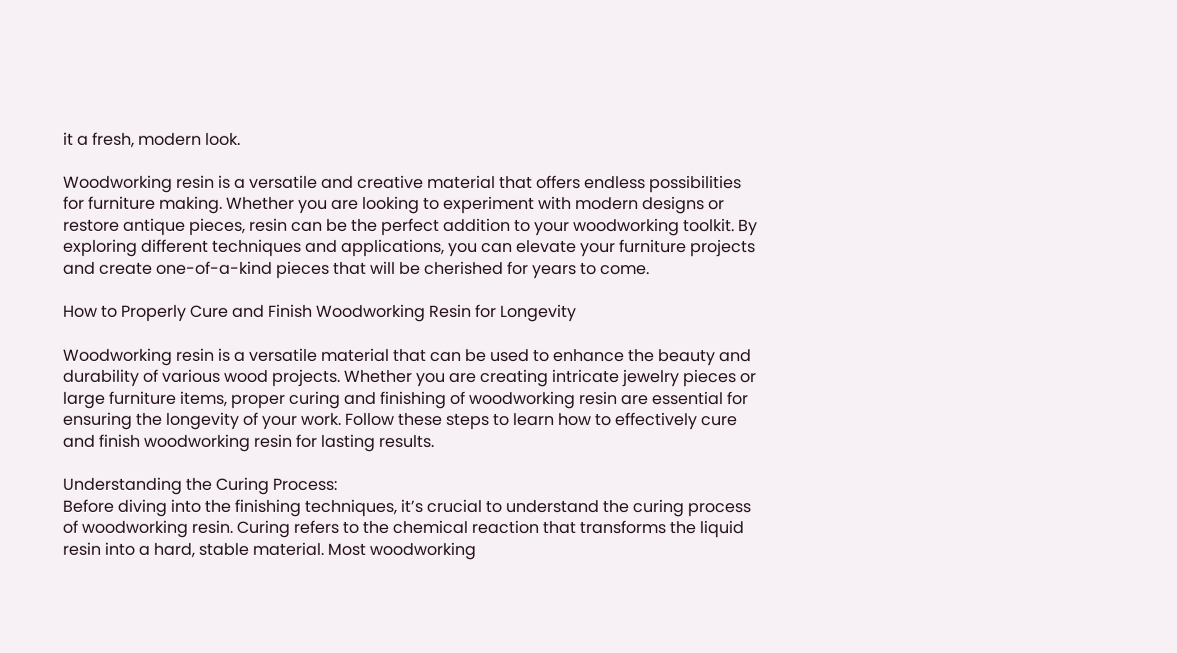it a fresh, modern look.

Woodworking resin is a versatile and creative material that offers endless possibilities for furniture making. Whether you are looking to experiment with modern designs or restore antique pieces, resin can be the perfect addition to your woodworking toolkit. By exploring different techniques and applications, you can elevate your furniture projects and create one-of-a-kind pieces that will be cherished for years to come.

How to Properly Cure and Finish Woodworking Resin for Longevity

Woodworking resin is a versatile material that can be used to enhance the beauty and durability of various wood projects. Whether you are creating intricate jewelry pieces or large furniture items, proper curing and finishing of woodworking resin are essential for ensuring the longevity of your work. Follow these steps to learn how to effectively cure and finish woodworking resin for lasting results.

Understanding the Curing Process:
Before diving into the finishing techniques, it’s crucial to understand the curing process of woodworking resin. Curing refers to the chemical reaction that transforms the liquid resin into a hard, stable material. Most woodworking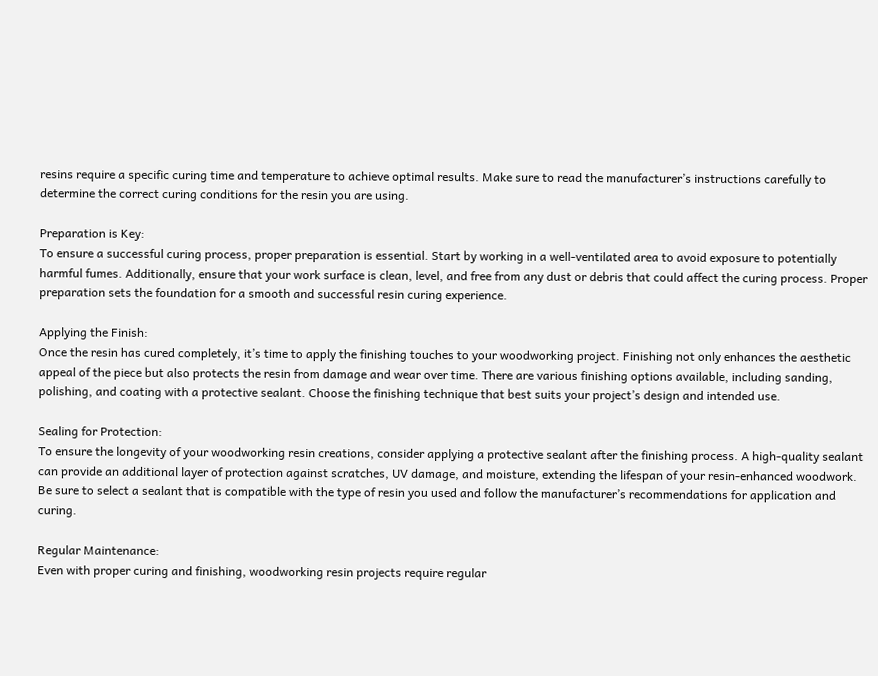resins require a specific curing time and temperature to achieve optimal results. Make sure to read the manufacturer’s instructions carefully to determine the correct curing conditions for the resin you are using.

Preparation is Key:
To ensure a successful curing process, proper preparation is essential. Start by working in a well-ventilated area to avoid exposure to potentially harmful fumes. Additionally, ensure that your work surface is clean, level, and free from any dust or debris that could affect the curing process. Proper preparation sets the foundation for a smooth and successful resin curing experience.

Applying the Finish:
Once the resin has cured completely, it’s time to apply the finishing touches to your woodworking project. Finishing not only enhances the aesthetic appeal of the piece but also protects the resin from damage and wear over time. There are various finishing options available, including sanding, polishing, and coating with a protective sealant. Choose the finishing technique that best suits your project’s design and intended use.

Sealing for Protection:
To ensure the longevity of your woodworking resin creations, consider applying a protective sealant after the finishing process. A high-quality sealant can provide an additional layer of protection against scratches, UV damage, and moisture, extending the lifespan of your resin-enhanced woodwork. Be sure to select a sealant that is compatible with the type of resin you used and follow the manufacturer’s recommendations for application and curing.

Regular Maintenance:
Even with proper curing and finishing, woodworking resin projects require regular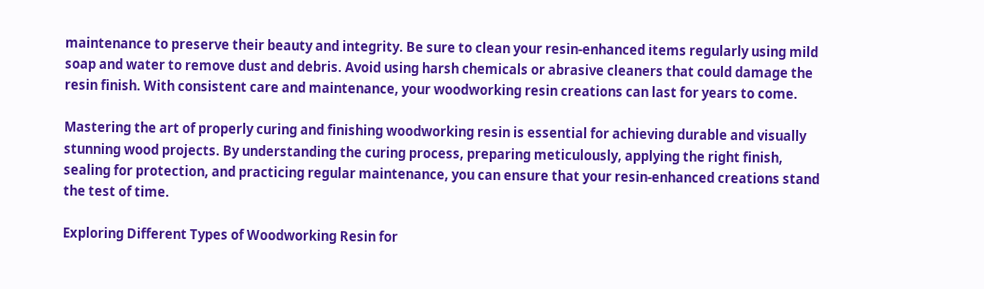maintenance to preserve their beauty and integrity. Be sure to clean your resin-enhanced items regularly using mild soap and water to remove dust and debris. Avoid using harsh chemicals or abrasive cleaners that could damage the resin finish. With consistent care and maintenance, your woodworking resin creations can last for years to come.

Mastering the art of properly curing and finishing woodworking resin is essential for achieving durable and visually stunning wood projects. By understanding the curing process, preparing meticulously, applying the right finish, sealing for protection, and practicing regular maintenance, you can ensure that your resin-enhanced creations stand the test of time.

Exploring Different Types of Woodworking Resin for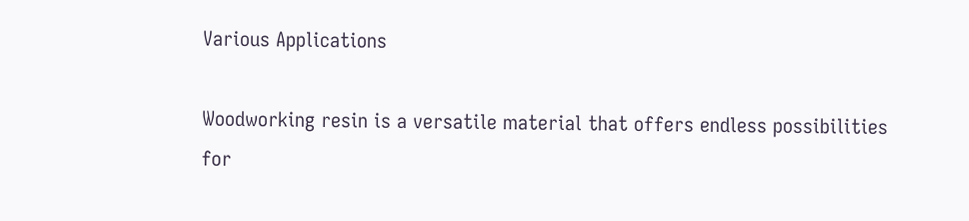Various Applications

Woodworking resin is a versatile material that offers endless possibilities for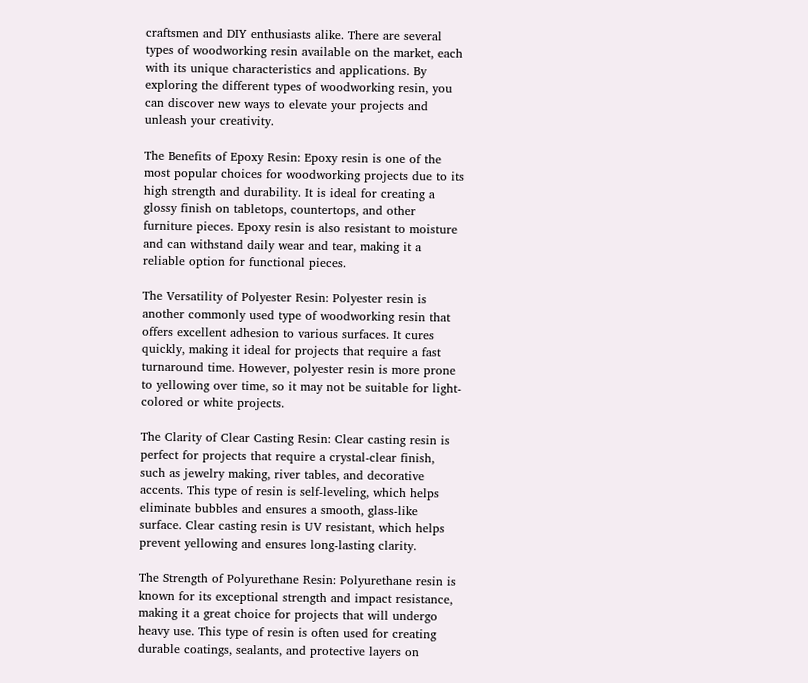craftsmen and DIY enthusiasts alike. There are several types of woodworking resin available on the market, each with its unique characteristics and applications. By exploring the different types of woodworking resin, you can discover new ways to elevate your projects and unleash your creativity.

The Benefits of Epoxy Resin: Epoxy resin is one of the most popular choices for woodworking projects due to its high strength and durability. It is ideal for creating a glossy finish on tabletops, countertops, and other furniture pieces. Epoxy resin is also resistant to moisture and can withstand daily wear and tear, making it a reliable option for functional pieces.

The Versatility of Polyester Resin: Polyester resin is another commonly used type of woodworking resin that offers excellent adhesion to various surfaces. It cures quickly, making it ideal for projects that require a fast turnaround time. However, polyester resin is more prone to yellowing over time, so it may not be suitable for light-colored or white projects.

The Clarity of Clear Casting Resin: Clear casting resin is perfect for projects that require a crystal-clear finish, such as jewelry making, river tables, and decorative accents. This type of resin is self-leveling, which helps eliminate bubbles and ensures a smooth, glass-like surface. Clear casting resin is UV resistant, which helps prevent yellowing and ensures long-lasting clarity.

The Strength of Polyurethane Resin: Polyurethane resin is known for its exceptional strength and impact resistance, making it a great choice for projects that will undergo heavy use. This type of resin is often used for creating durable coatings, sealants, and protective layers on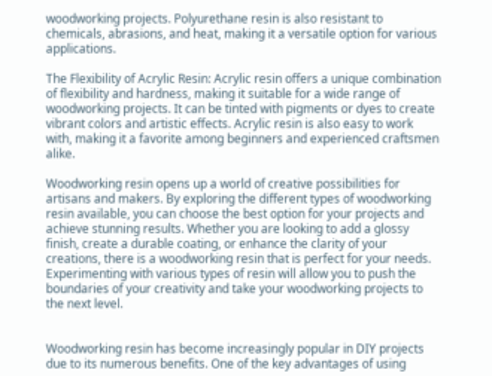woodworking projects. Polyurethane resin is also resistant to chemicals, abrasions, and heat, making it a versatile option for various applications.

The Flexibility of Acrylic Resin: Acrylic resin offers a unique combination of flexibility and hardness, making it suitable for a wide range of woodworking projects. It can be tinted with pigments or dyes to create vibrant colors and artistic effects. Acrylic resin is also easy to work with, making it a favorite among beginners and experienced craftsmen alike.

Woodworking resin opens up a world of creative possibilities for artisans and makers. By exploring the different types of woodworking resin available, you can choose the best option for your projects and achieve stunning results. Whether you are looking to add a glossy finish, create a durable coating, or enhance the clarity of your creations, there is a woodworking resin that is perfect for your needs. Experimenting with various types of resin will allow you to push the boundaries of your creativity and take your woodworking projects to the next level.


Woodworking resin has become increasingly popular in DIY projects due to its numerous benefits. One of the key advantages of using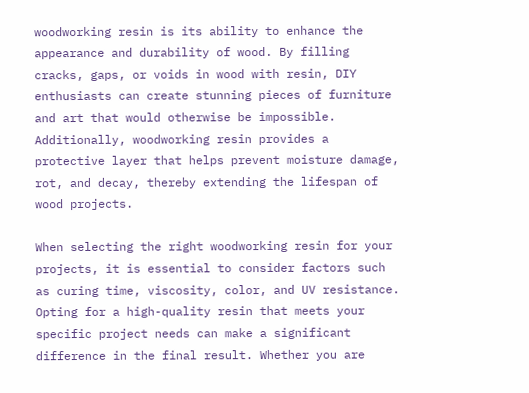woodworking resin is its ability to enhance the appearance and durability of wood. By filling cracks, gaps, or voids in wood with resin, DIY enthusiasts can create stunning pieces of furniture and art that would otherwise be impossible. Additionally, woodworking resin provides a protective layer that helps prevent moisture damage, rot, and decay, thereby extending the lifespan of wood projects.

When selecting the right woodworking resin for your projects, it is essential to consider factors such as curing time, viscosity, color, and UV resistance. Opting for a high-quality resin that meets your specific project needs can make a significant difference in the final result. Whether you are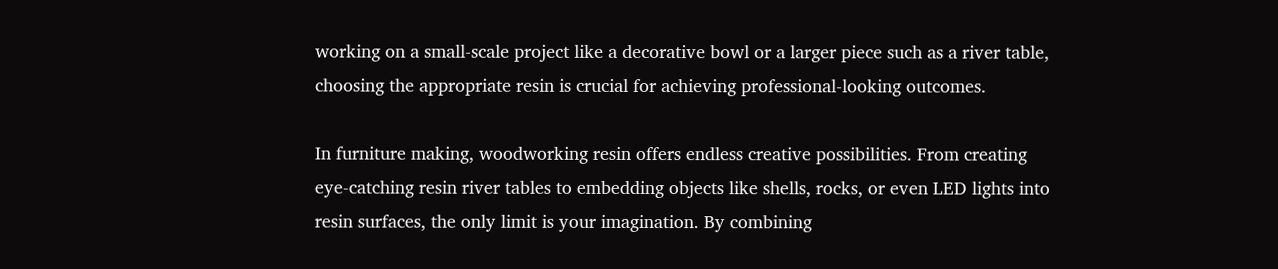working on a small-scale project like a decorative bowl or a larger piece such as a river table, choosing the appropriate resin is crucial for achieving professional-looking outcomes.

In furniture making, woodworking resin offers endless creative possibilities. From creating eye-catching resin river tables to embedding objects like shells, rocks, or even LED lights into resin surfaces, the only limit is your imagination. By combining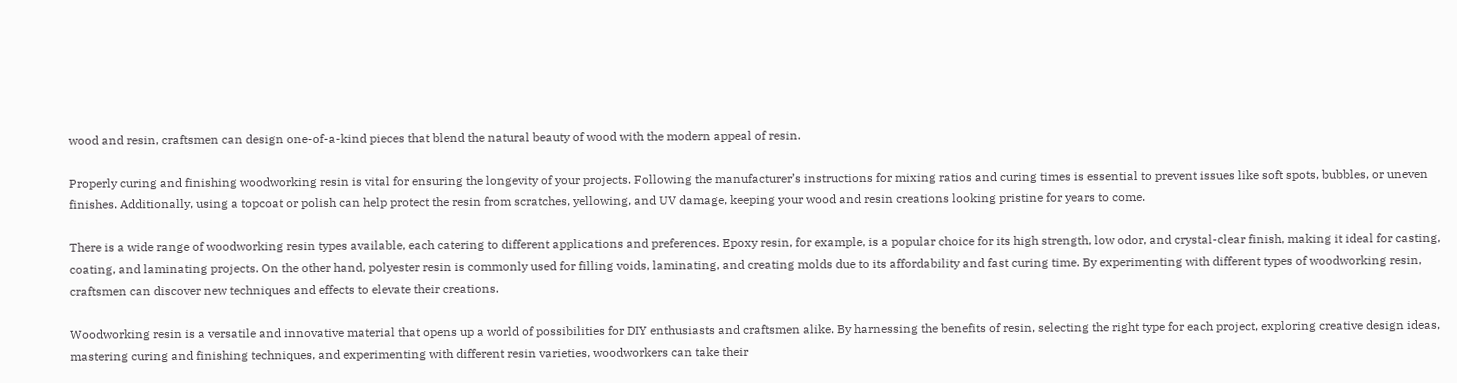wood and resin, craftsmen can design one-of-a-kind pieces that blend the natural beauty of wood with the modern appeal of resin.

Properly curing and finishing woodworking resin is vital for ensuring the longevity of your projects. Following the manufacturer’s instructions for mixing ratios and curing times is essential to prevent issues like soft spots, bubbles, or uneven finishes. Additionally, using a topcoat or polish can help protect the resin from scratches, yellowing, and UV damage, keeping your wood and resin creations looking pristine for years to come.

There is a wide range of woodworking resin types available, each catering to different applications and preferences. Epoxy resin, for example, is a popular choice for its high strength, low odor, and crystal-clear finish, making it ideal for casting, coating, and laminating projects. On the other hand, polyester resin is commonly used for filling voids, laminating, and creating molds due to its affordability and fast curing time. By experimenting with different types of woodworking resin, craftsmen can discover new techniques and effects to elevate their creations.

Woodworking resin is a versatile and innovative material that opens up a world of possibilities for DIY enthusiasts and craftsmen alike. By harnessing the benefits of resin, selecting the right type for each project, exploring creative design ideas, mastering curing and finishing techniques, and experimenting with different resin varieties, woodworkers can take their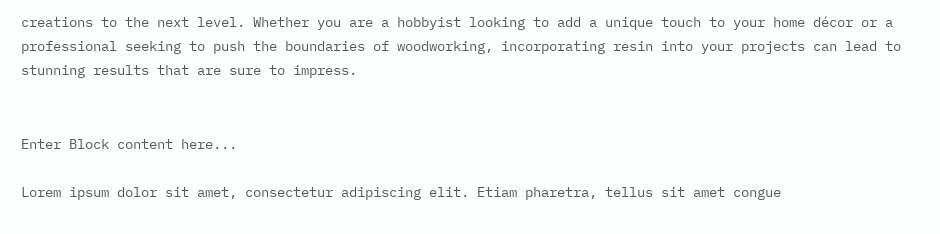creations to the next level. Whether you are a hobbyist looking to add a unique touch to your home décor or a professional seeking to push the boundaries of woodworking, incorporating resin into your projects can lead to stunning results that are sure to impress.


Enter Block content here...

Lorem ipsum dolor sit amet, consectetur adipiscing elit. Etiam pharetra, tellus sit amet congue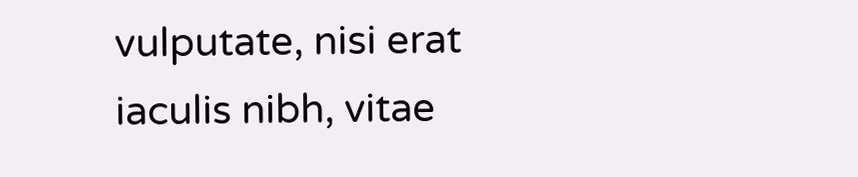vulputate, nisi erat iaculis nibh, vitae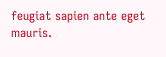feugiat sapien ante eget mauris.